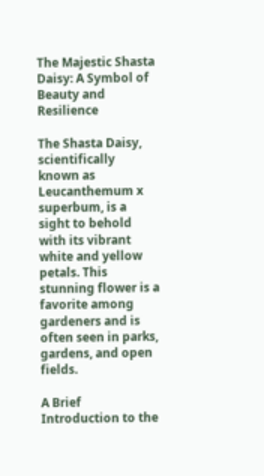The Majestic Shasta Daisy: A Symbol of Beauty and Resilience

The Shasta Daisy, scientifically known as Leucanthemum x superbum, is a sight to behold with its vibrant white and yellow petals. This stunning flower is a favorite among gardeners and is often seen in parks, gardens, and open fields.

A Brief Introduction to the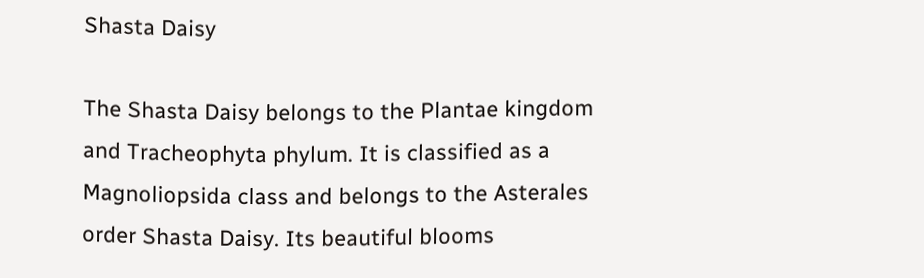Shasta Daisy

The Shasta Daisy belongs to the Plantae kingdom and Tracheophyta phylum. It is classified as a Magnoliopsida class and belongs to the Asterales order Shasta Daisy. Its beautiful blooms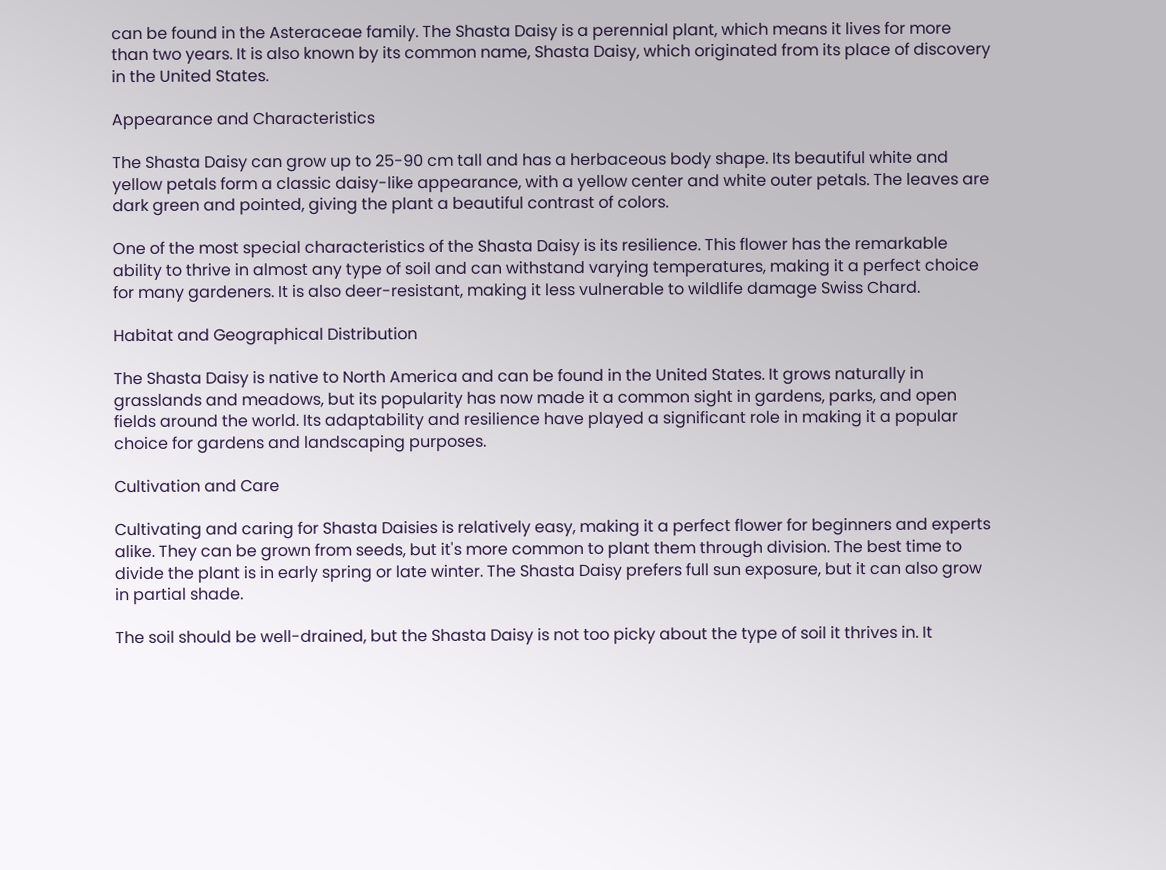can be found in the Asteraceae family. The Shasta Daisy is a perennial plant, which means it lives for more than two years. It is also known by its common name, Shasta Daisy, which originated from its place of discovery in the United States.

Appearance and Characteristics

The Shasta Daisy can grow up to 25-90 cm tall and has a herbaceous body shape. Its beautiful white and yellow petals form a classic daisy-like appearance, with a yellow center and white outer petals. The leaves are dark green and pointed, giving the plant a beautiful contrast of colors.

One of the most special characteristics of the Shasta Daisy is its resilience. This flower has the remarkable ability to thrive in almost any type of soil and can withstand varying temperatures, making it a perfect choice for many gardeners. It is also deer-resistant, making it less vulnerable to wildlife damage Swiss Chard.

Habitat and Geographical Distribution

The Shasta Daisy is native to North America and can be found in the United States. It grows naturally in grasslands and meadows, but its popularity has now made it a common sight in gardens, parks, and open fields around the world. Its adaptability and resilience have played a significant role in making it a popular choice for gardens and landscaping purposes.

Cultivation and Care

Cultivating and caring for Shasta Daisies is relatively easy, making it a perfect flower for beginners and experts alike. They can be grown from seeds, but it's more common to plant them through division. The best time to divide the plant is in early spring or late winter. The Shasta Daisy prefers full sun exposure, but it can also grow in partial shade.

The soil should be well-drained, but the Shasta Daisy is not too picky about the type of soil it thrives in. It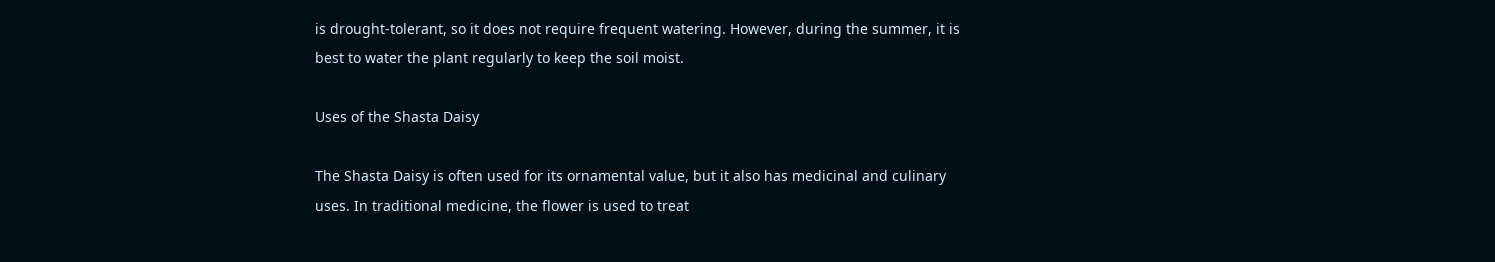is drought-tolerant, so it does not require frequent watering. However, during the summer, it is best to water the plant regularly to keep the soil moist.

Uses of the Shasta Daisy

The Shasta Daisy is often used for its ornamental value, but it also has medicinal and culinary uses. In traditional medicine, the flower is used to treat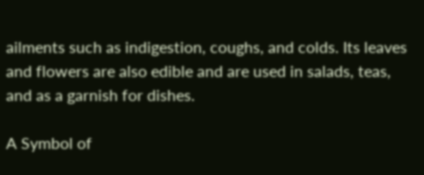ailments such as indigestion, coughs, and colds. Its leaves and flowers are also edible and are used in salads, teas, and as a garnish for dishes.

A Symbol of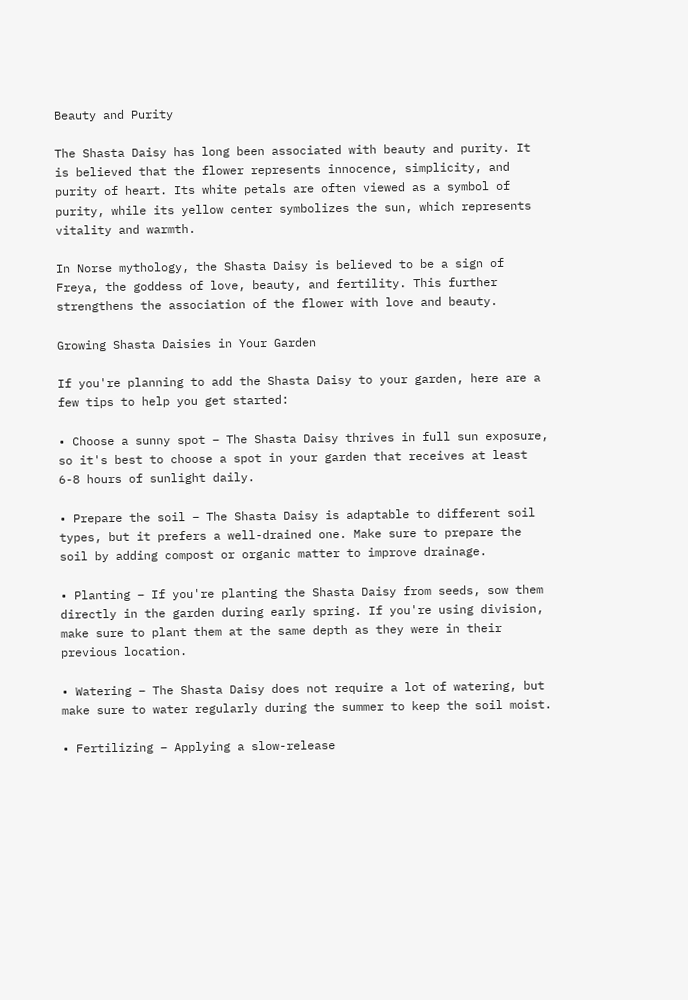Beauty and Purity

The Shasta Daisy has long been associated with beauty and purity. It is believed that the flower represents innocence, simplicity, and purity of heart. Its white petals are often viewed as a symbol of purity, while its yellow center symbolizes the sun, which represents vitality and warmth.

In Norse mythology, the Shasta Daisy is believed to be a sign of Freya, the goddess of love, beauty, and fertility. This further strengthens the association of the flower with love and beauty.

Growing Shasta Daisies in Your Garden

If you're planning to add the Shasta Daisy to your garden, here are a few tips to help you get started:

• Choose a sunny spot – The Shasta Daisy thrives in full sun exposure, so it's best to choose a spot in your garden that receives at least 6-8 hours of sunlight daily.

• Prepare the soil – The Shasta Daisy is adaptable to different soil types, but it prefers a well-drained one. Make sure to prepare the soil by adding compost or organic matter to improve drainage.

• Planting – If you're planting the Shasta Daisy from seeds, sow them directly in the garden during early spring. If you're using division, make sure to plant them at the same depth as they were in their previous location.

• Watering – The Shasta Daisy does not require a lot of watering, but make sure to water regularly during the summer to keep the soil moist.

• Fertilizing – Applying a slow-release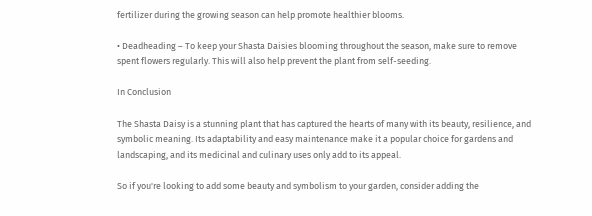fertilizer during the growing season can help promote healthier blooms.

• Deadheading – To keep your Shasta Daisies blooming throughout the season, make sure to remove spent flowers regularly. This will also help prevent the plant from self-seeding.

In Conclusion

The Shasta Daisy is a stunning plant that has captured the hearts of many with its beauty, resilience, and symbolic meaning. Its adaptability and easy maintenance make it a popular choice for gardens and landscaping, and its medicinal and culinary uses only add to its appeal.

So if you're looking to add some beauty and symbolism to your garden, consider adding the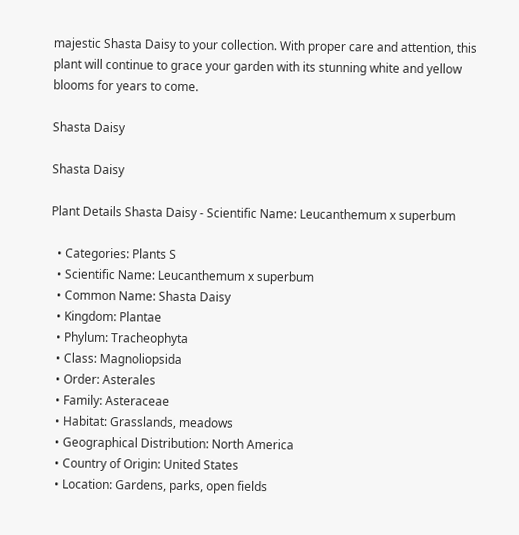majestic Shasta Daisy to your collection. With proper care and attention, this plant will continue to grace your garden with its stunning white and yellow blooms for years to come.

Shasta Daisy

Shasta Daisy

Plant Details Shasta Daisy - Scientific Name: Leucanthemum x superbum

  • Categories: Plants S
  • Scientific Name: Leucanthemum x superbum
  • Common Name: Shasta Daisy
  • Kingdom: Plantae
  • Phylum: Tracheophyta
  • Class: Magnoliopsida
  • Order: Asterales
  • Family: Asteraceae
  • Habitat: Grasslands, meadows
  • Geographical Distribution: North America
  • Country of Origin: United States
  • Location: Gardens, parks, open fields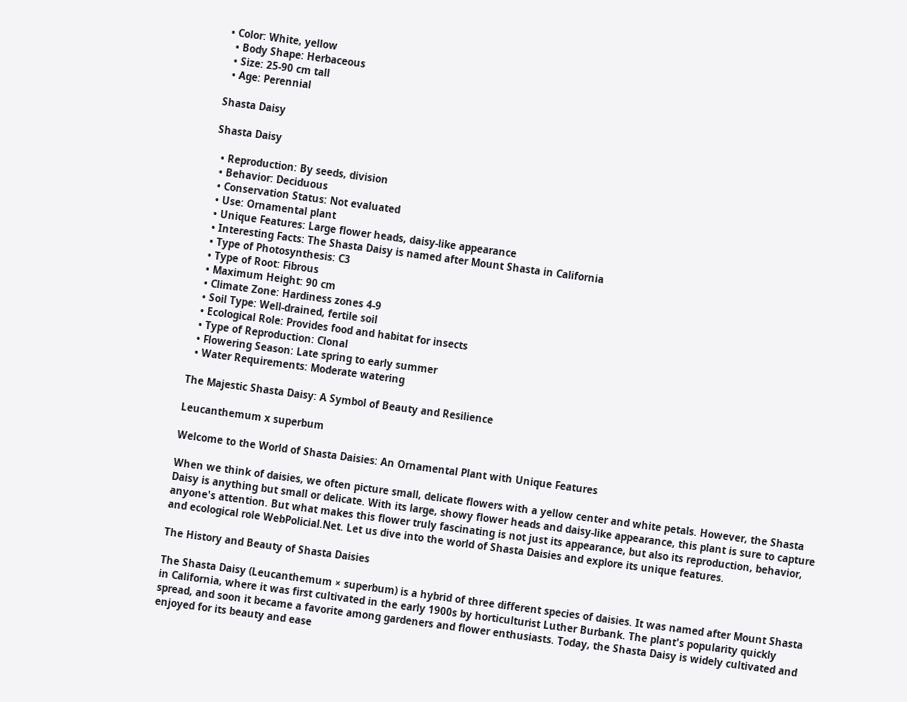• Color: White, yellow
  • Body Shape: Herbaceous
  • Size: 25-90 cm tall
  • Age: Perennial

Shasta Daisy

Shasta Daisy

  • Reproduction: By seeds, division
  • Behavior: Deciduous
  • Conservation Status: Not evaluated
  • Use: Ornamental plant
  • Unique Features: Large flower heads, daisy-like appearance
  • Interesting Facts: The Shasta Daisy is named after Mount Shasta in California
  • Type of Photosynthesis: C3
  • Type of Root: Fibrous
  • Maximum Height: 90 cm
  • Climate Zone: Hardiness zones 4-9
  • Soil Type: Well-drained, fertile soil
  • Ecological Role: Provides food and habitat for insects
  • Type of Reproduction: Clonal
  • Flowering Season: Late spring to early summer
  • Water Requirements: Moderate watering

The Majestic Shasta Daisy: A Symbol of Beauty and Resilience

Leucanthemum x superbum

Welcome to the World of Shasta Daisies: An Ornamental Plant with Unique Features

When we think of daisies, we often picture small, delicate flowers with a yellow center and white petals. However, the Shasta Daisy is anything but small or delicate. With its large, showy flower heads and daisy-like appearance, this plant is sure to capture anyone's attention. But what makes this flower truly fascinating is not just its appearance, but also its reproduction, behavior, and ecological role WebPolicial.Net. Let us dive into the world of Shasta Daisies and explore its unique features.

The History and Beauty of Shasta Daisies

The Shasta Daisy (Leucanthemum × superbum) is a hybrid of three different species of daisies. It was named after Mount Shasta in California, where it was first cultivated in the early 1900s by horticulturist Luther Burbank. The plant's popularity quickly spread, and soon it became a favorite among gardeners and flower enthusiasts. Today, the Shasta Daisy is widely cultivated and enjoyed for its beauty and ease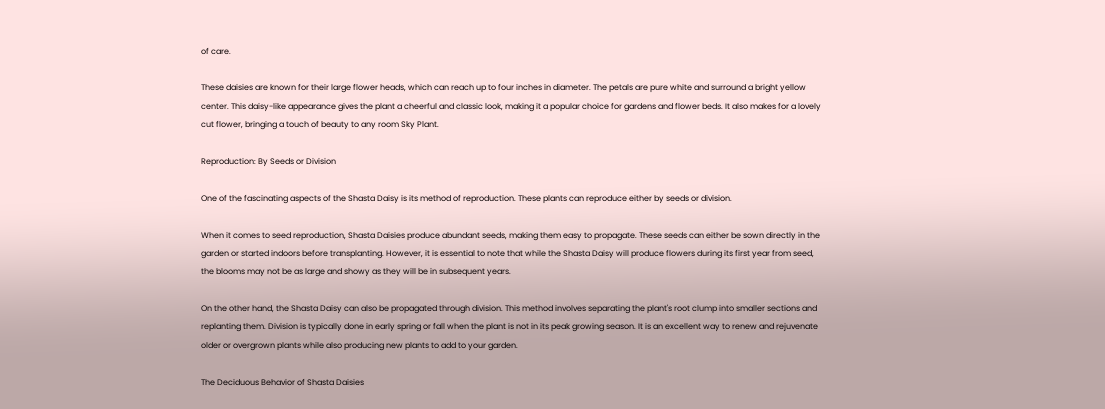of care.

These daisies are known for their large flower heads, which can reach up to four inches in diameter. The petals are pure white and surround a bright yellow center. This daisy-like appearance gives the plant a cheerful and classic look, making it a popular choice for gardens and flower beds. It also makes for a lovely cut flower, bringing a touch of beauty to any room Sky Plant.

Reproduction: By Seeds or Division

One of the fascinating aspects of the Shasta Daisy is its method of reproduction. These plants can reproduce either by seeds or division.

When it comes to seed reproduction, Shasta Daisies produce abundant seeds, making them easy to propagate. These seeds can either be sown directly in the garden or started indoors before transplanting. However, it is essential to note that while the Shasta Daisy will produce flowers during its first year from seed, the blooms may not be as large and showy as they will be in subsequent years.

On the other hand, the Shasta Daisy can also be propagated through division. This method involves separating the plant's root clump into smaller sections and replanting them. Division is typically done in early spring or fall when the plant is not in its peak growing season. It is an excellent way to renew and rejuvenate older or overgrown plants while also producing new plants to add to your garden.

The Deciduous Behavior of Shasta Daisies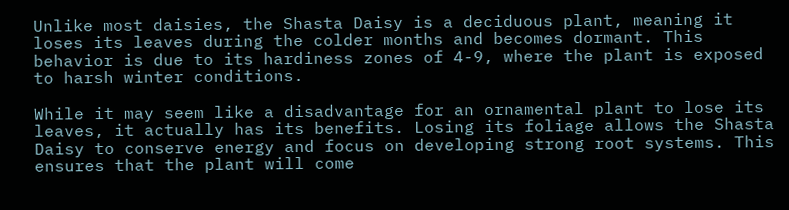Unlike most daisies, the Shasta Daisy is a deciduous plant, meaning it loses its leaves during the colder months and becomes dormant. This behavior is due to its hardiness zones of 4-9, where the plant is exposed to harsh winter conditions.

While it may seem like a disadvantage for an ornamental plant to lose its leaves, it actually has its benefits. Losing its foliage allows the Shasta Daisy to conserve energy and focus on developing strong root systems. This ensures that the plant will come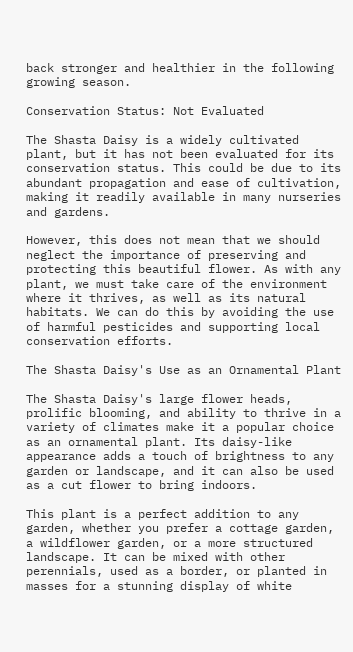back stronger and healthier in the following growing season.

Conservation Status: Not Evaluated

The Shasta Daisy is a widely cultivated plant, but it has not been evaluated for its conservation status. This could be due to its abundant propagation and ease of cultivation, making it readily available in many nurseries and gardens.

However, this does not mean that we should neglect the importance of preserving and protecting this beautiful flower. As with any plant, we must take care of the environment where it thrives, as well as its natural habitats. We can do this by avoiding the use of harmful pesticides and supporting local conservation efforts.

The Shasta Daisy's Use as an Ornamental Plant

The Shasta Daisy's large flower heads, prolific blooming, and ability to thrive in a variety of climates make it a popular choice as an ornamental plant. Its daisy-like appearance adds a touch of brightness to any garden or landscape, and it can also be used as a cut flower to bring indoors.

This plant is a perfect addition to any garden, whether you prefer a cottage garden, a wildflower garden, or a more structured landscape. It can be mixed with other perennials, used as a border, or planted in masses for a stunning display of white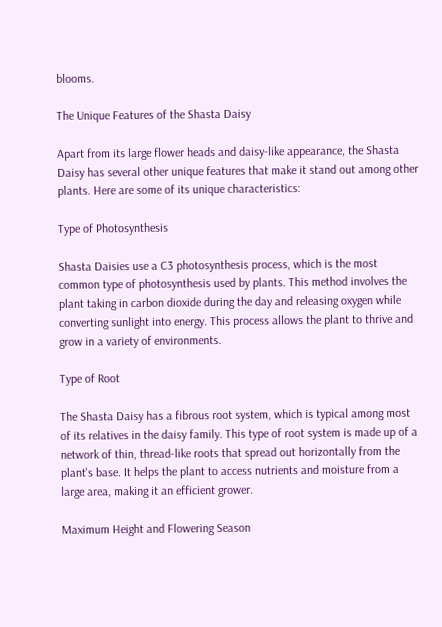blooms.

The Unique Features of the Shasta Daisy

Apart from its large flower heads and daisy-like appearance, the Shasta Daisy has several other unique features that make it stand out among other plants. Here are some of its unique characteristics:

Type of Photosynthesis

Shasta Daisies use a C3 photosynthesis process, which is the most common type of photosynthesis used by plants. This method involves the plant taking in carbon dioxide during the day and releasing oxygen while converting sunlight into energy. This process allows the plant to thrive and grow in a variety of environments.

Type of Root

The Shasta Daisy has a fibrous root system, which is typical among most of its relatives in the daisy family. This type of root system is made up of a network of thin, thread-like roots that spread out horizontally from the plant's base. It helps the plant to access nutrients and moisture from a large area, making it an efficient grower.

Maximum Height and Flowering Season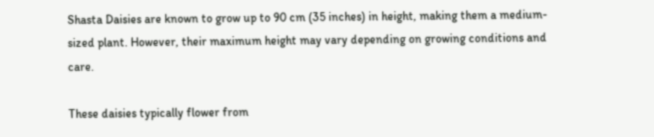Shasta Daisies are known to grow up to 90 cm (35 inches) in height, making them a medium-sized plant. However, their maximum height may vary depending on growing conditions and care.

These daisies typically flower from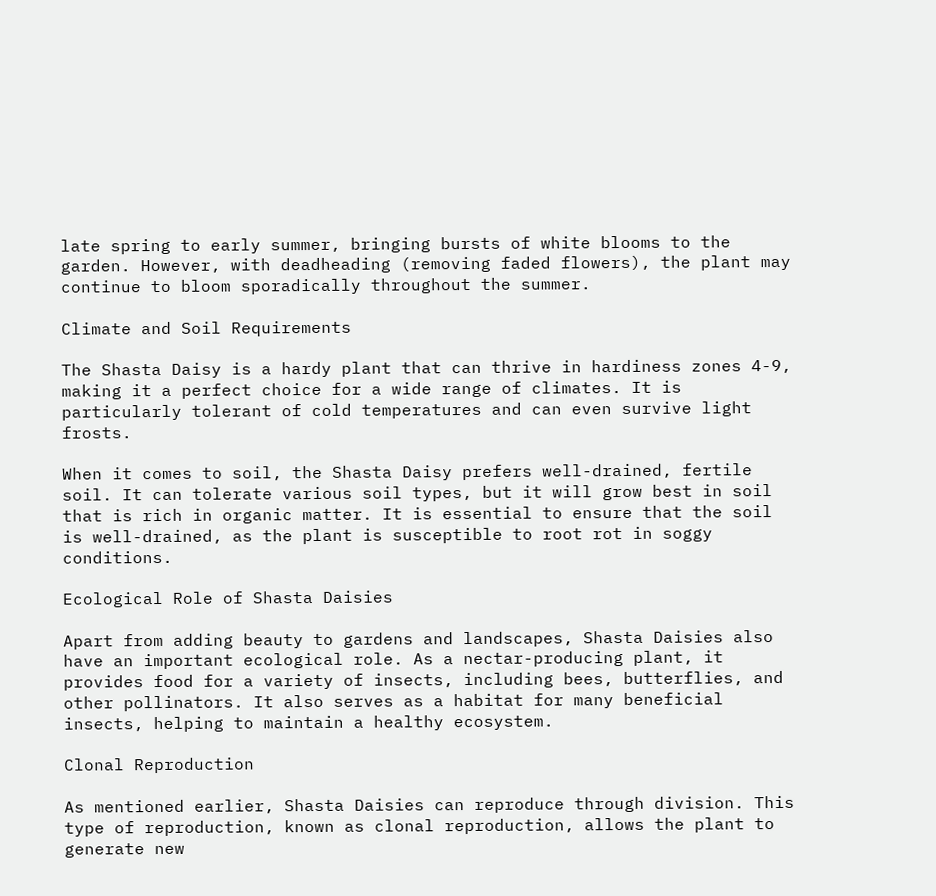late spring to early summer, bringing bursts of white blooms to the garden. However, with deadheading (removing faded flowers), the plant may continue to bloom sporadically throughout the summer.

Climate and Soil Requirements

The Shasta Daisy is a hardy plant that can thrive in hardiness zones 4-9, making it a perfect choice for a wide range of climates. It is particularly tolerant of cold temperatures and can even survive light frosts.

When it comes to soil, the Shasta Daisy prefers well-drained, fertile soil. It can tolerate various soil types, but it will grow best in soil that is rich in organic matter. It is essential to ensure that the soil is well-drained, as the plant is susceptible to root rot in soggy conditions.

Ecological Role of Shasta Daisies

Apart from adding beauty to gardens and landscapes, Shasta Daisies also have an important ecological role. As a nectar-producing plant, it provides food for a variety of insects, including bees, butterflies, and other pollinators. It also serves as a habitat for many beneficial insects, helping to maintain a healthy ecosystem.

Clonal Reproduction

As mentioned earlier, Shasta Daisies can reproduce through division. This type of reproduction, known as clonal reproduction, allows the plant to generate new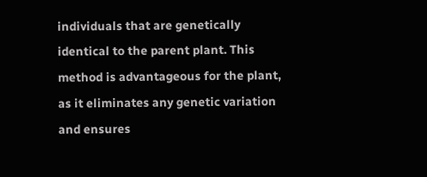individuals that are genetically identical to the parent plant. This method is advantageous for the plant, as it eliminates any genetic variation and ensures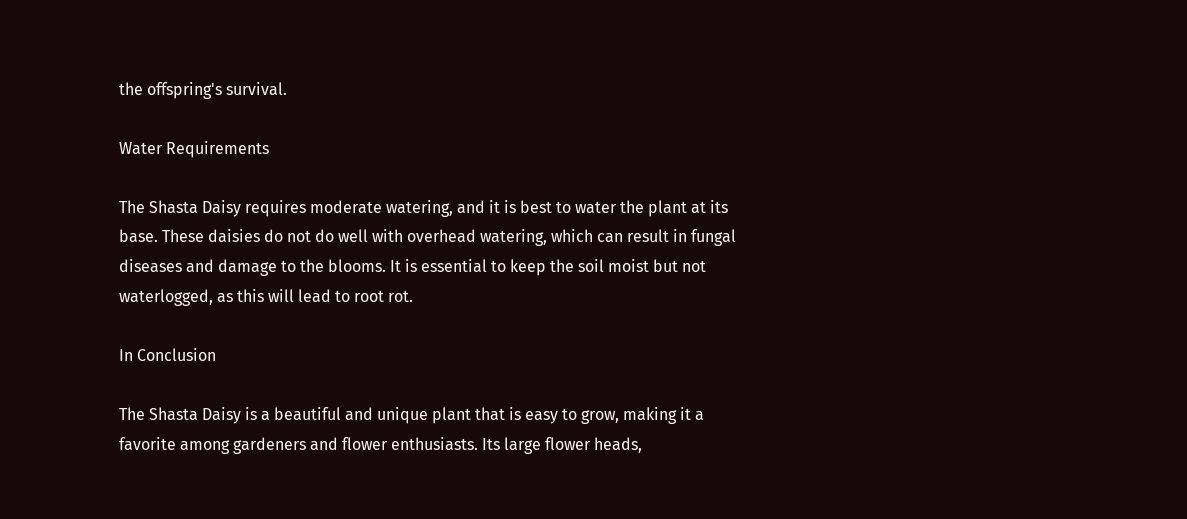the offspring's survival.

Water Requirements

The Shasta Daisy requires moderate watering, and it is best to water the plant at its base. These daisies do not do well with overhead watering, which can result in fungal diseases and damage to the blooms. It is essential to keep the soil moist but not waterlogged, as this will lead to root rot.

In Conclusion

The Shasta Daisy is a beautiful and unique plant that is easy to grow, making it a favorite among gardeners and flower enthusiasts. Its large flower heads,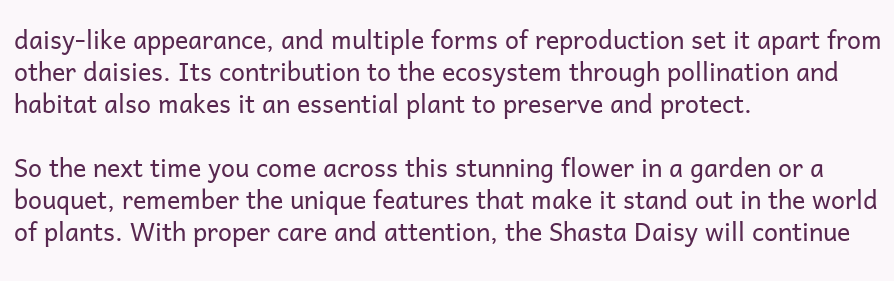daisy-like appearance, and multiple forms of reproduction set it apart from other daisies. Its contribution to the ecosystem through pollination and habitat also makes it an essential plant to preserve and protect.

So the next time you come across this stunning flower in a garden or a bouquet, remember the unique features that make it stand out in the world of plants. With proper care and attention, the Shasta Daisy will continue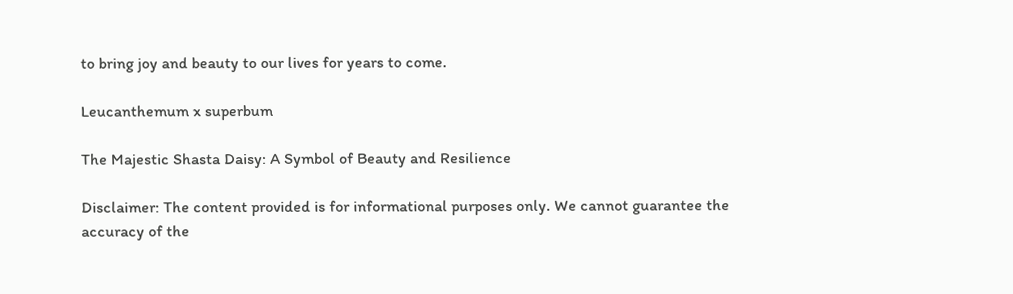to bring joy and beauty to our lives for years to come.

Leucanthemum x superbum

The Majestic Shasta Daisy: A Symbol of Beauty and Resilience

Disclaimer: The content provided is for informational purposes only. We cannot guarantee the accuracy of the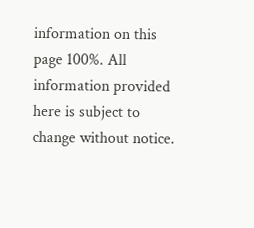information on this page 100%. All information provided here is subject to change without notice.